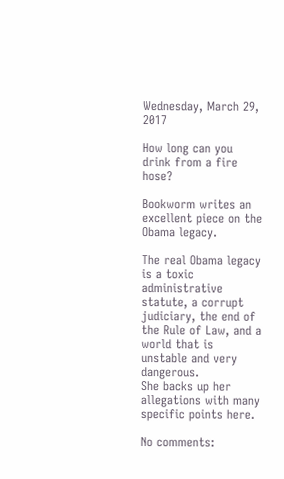Wednesday, March 29, 2017

How long can you drink from a fire hose?

Bookworm writes an excellent piece on the Obama legacy.

The real Obama legacy is a toxic administrative statute, a corrupt judiciary, the end of the Rule of Law, and a world that is unstable and very dangerous.
She backs up her allegations with many specific points here.

No comments: